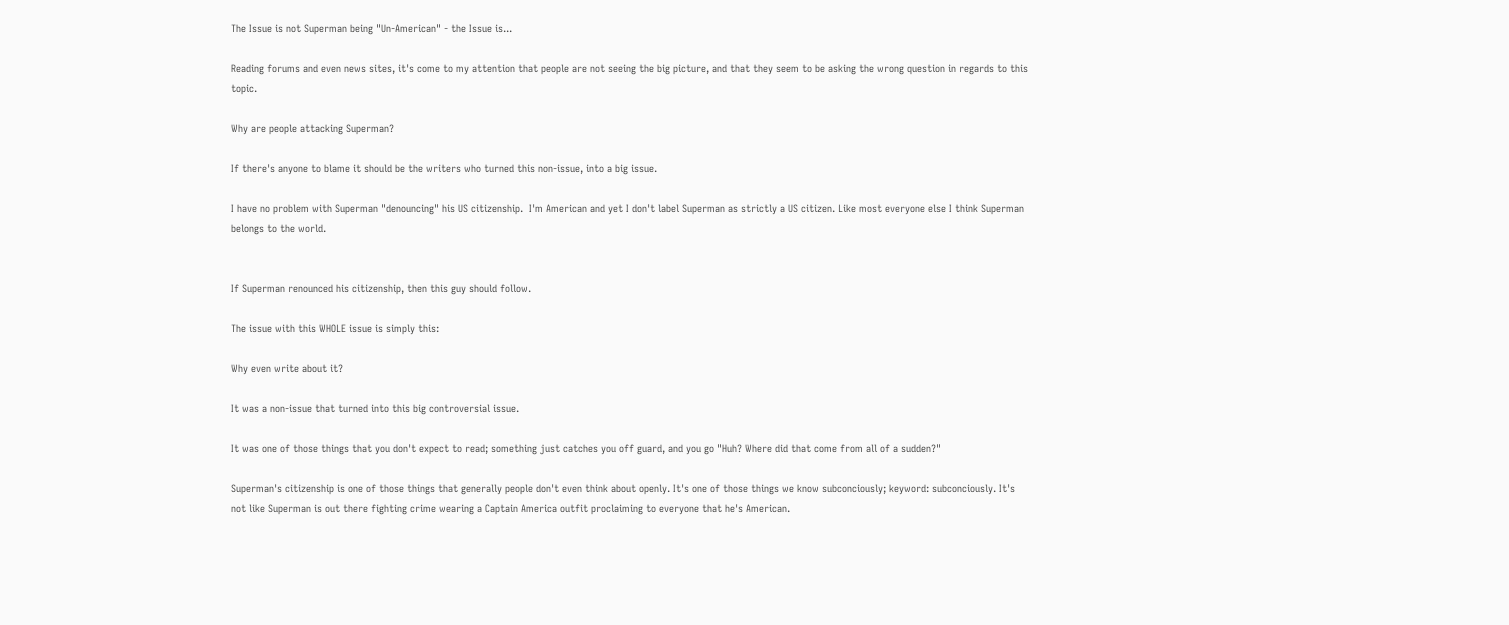The Issue is not Superman being "Un-American" - the Issue is...

Reading forums and even news sites, it's come to my attention that people are not seeing the big picture, and that they seem to be asking the wrong question in regards to this topic.

Why are people attacking Superman?

If there's anyone to blame it should be the writers who turned this non-issue, into a big issue.

I have no problem with Superman "denouncing" his US citizenship.  I'm American and yet I don't label Superman as strictly a US citizen. Like most everyone else I think Superman belongs to the world.


If Superman renounced his citizenship, then this guy should follow.

The issue with this WHOLE issue is simply this:

Why even write about it?

It was a non-issue that turned into this big controversial issue.

It was one of those things that you don't expect to read; something just catches you off guard, and you go "Huh? Where did that come from all of a sudden?"

Superman's citizenship is one of those things that generally people don't even think about openly. It's one of those things we know subconciously; keyword: subconciously. It's not like Superman is out there fighting crime wearing a Captain America outfit proclaiming to everyone that he's American.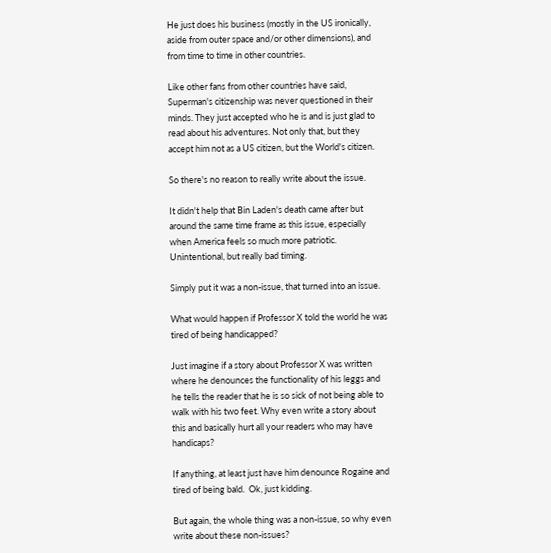He just does his business (mostly in the US ironically, aside from outer space and/or other dimensions), and from time to time in other countries.

Like other fans from other countries have said, Superman's citizenship was never questioned in their minds. They just accepted who he is and is just glad to read about his adventures. Not only that, but they accept him not as a US citizen, but the World's citizen.

So there's no reason to really write about the issue.

It didn't help that Bin Laden's death came after but around the same time frame as this issue, especially when America feels so much more patriotic. Unintentional, but really bad timing.

Simply put it was a non-issue, that turned into an issue.

What would happen if Professor X told the world he was tired of being handicapped?

Just imagine if a story about Professor X was written where he denounces the functionality of his leggs and he tells the reader that he is so sick of not being able to walk with his two feet. Why even write a story about this and basically hurt all your readers who may have handicaps?

If anything, at least just have him denounce Rogaine and tired of being bald.  Ok, just kidding.

But again, the whole thing was a non-issue, so why even write about these non-issues?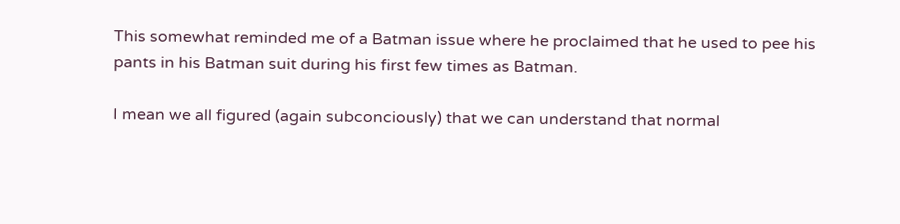This somewhat reminded me of a Batman issue where he proclaimed that he used to pee his pants in his Batman suit during his first few times as Batman.

I mean we all figured (again subconciously) that we can understand that normal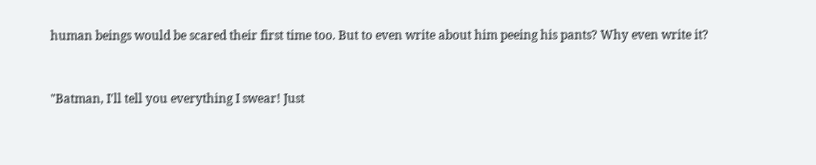human beings would be scared their first time too. But to even write about him peeing his pants? Why even write it?


"Batman, I'll tell you everything I swear! Just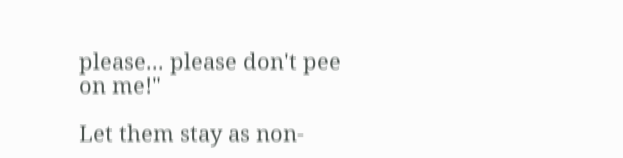please... please don't pee on me!"

Let them stay as non-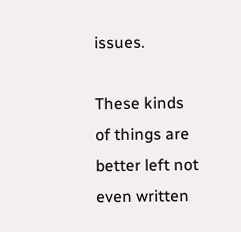issues.

These kinds of things are better left not even written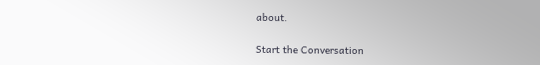about.

Start the Conversation